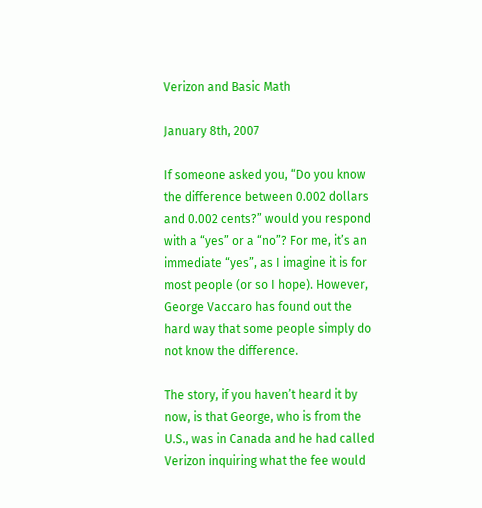Verizon and Basic Math

January 8th, 2007

If someone asked you, “Do you know the difference between 0.002 dollars and 0.002 cents?” would you respond with a “yes” or a “no”? For me, it’s an immediate “yes”, as I imagine it is for most people (or so I hope). However, George Vaccaro has found out the hard way that some people simply do not know the difference.

The story, if you haven’t heard it by now, is that George, who is from the U.S., was in Canada and he had called Verizon inquiring what the fee would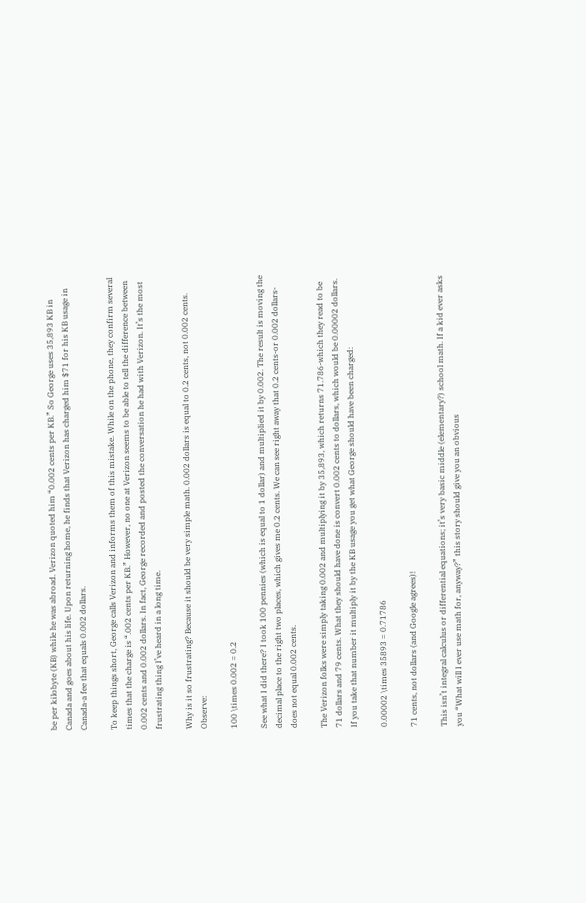be per kilobyte (KB) while he was abroad. Verizon quoted him “0.002 cents per KB.” So George uses 35,893 KB in Canada and goes about his life. Upon returning home, he finds that Verizon has charged him $71 for his KB usage in Canada-a fee that equals 0.002 dollars.

To keep things short, George calls Verizon and informs them of this mistake. While on the phone, they confirm several times that the charge is “.002 cents per KB.” However, no one at Verizon seems to be able to tell the difference between 0.002 cents and 0.002 dollars. In fact, George recorded and posted the conversation he had with Verizon. It’s the most frustrating thing I’ve heard in a long time.

Why is it so frustrating? Because it should be very simple math. 0.002 dollars is equal to 0.2 cents, not 0.002 cents. Observe:

100 \times 0.002 = 0.2

See what I did there? I took 100 pennies (which is equal to 1 dollar) and multiplied it by 0.002. The result is moving the decimal place to the right two places, which gives me 0.2 cents. We can see right away that 0.2 cents-or 0.002 dollars-does not equal 0.002 cents.

The Verizon folks were simply taking 0.002 and multiplying it by 35,893, which returns 71.786-which they read to be 71 dollars and 79 cents. What they should have done is convert 0.002 cents to dollars, which would be 0.00002 dollars. If you take that number it multiply it by the KB usage you get what George should have been charged:

0.00002 \times 35893 = 0.71786

71 cents, not dollars (and Google agrees)!

This isn’t integral calculus or differential equations; it’s very basic middle (elementary?) school math. If a kid ever asks you “What will I ever use math for, anyway?” this story should give you an obvious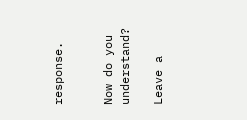response.


Now do you understand?

Leave a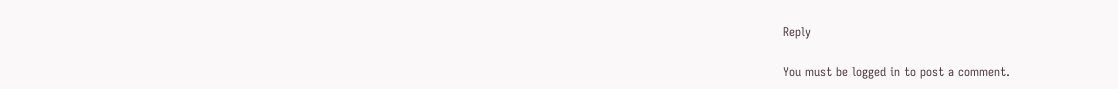Reply

You must be logged in to post a comment.